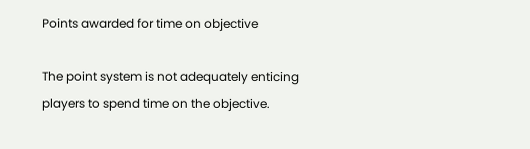Points awarded for time on objective

The point system is not adequately enticing players to spend time on the objective.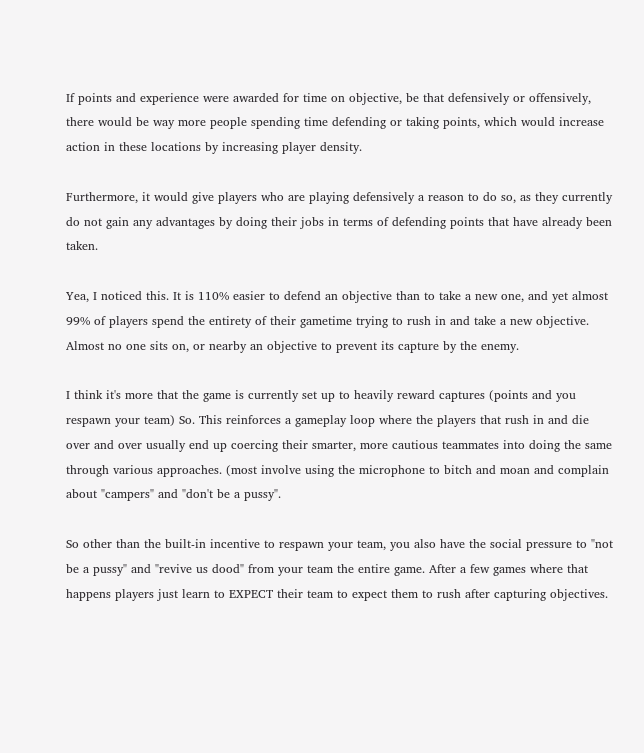If points and experience were awarded for time on objective, be that defensively or offensively, there would be way more people spending time defending or taking points, which would increase action in these locations by increasing player density.

Furthermore, it would give players who are playing defensively a reason to do so, as they currently do not gain any advantages by doing their jobs in terms of defending points that have already been taken.

Yea, I noticed this. It is 110% easier to defend an objective than to take a new one, and yet almost 99% of players spend the entirety of their gametime trying to rush in and take a new objective. Almost no one sits on, or nearby an objective to prevent its capture by the enemy.

I think it's more that the game is currently set up to heavily reward captures (points and you respawn your team) So. This reinforces a gameplay loop where the players that rush in and die over and over usually end up coercing their smarter, more cautious teammates into doing the same through various approaches. (most involve using the microphone to bitch and moan and complain about "campers" and "don't be a pussy".

So other than the built-in incentive to respawn your team, you also have the social pressure to "not be a pussy" and "revive us dood" from your team the entire game. After a few games where that happens players just learn to EXPECT their team to expect them to rush after capturing objectives.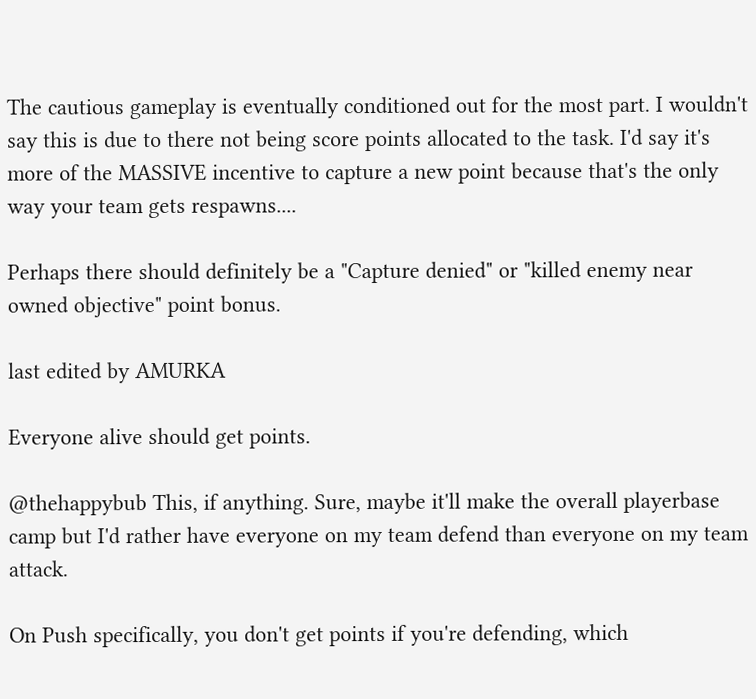The cautious gameplay is eventually conditioned out for the most part. I wouldn't say this is due to there not being score points allocated to the task. I'd say it's more of the MASSIVE incentive to capture a new point because that's the only way your team gets respawns....

Perhaps there should definitely be a "Capture denied" or "killed enemy near owned objective" point bonus.

last edited by AMURKA

Everyone alive should get points.

@thehappybub This, if anything. Sure, maybe it'll make the overall playerbase camp but I'd rather have everyone on my team defend than everyone on my team attack.

On Push specifically, you don't get points if you're defending, which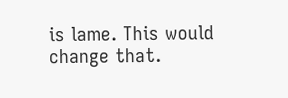is lame. This would change that.